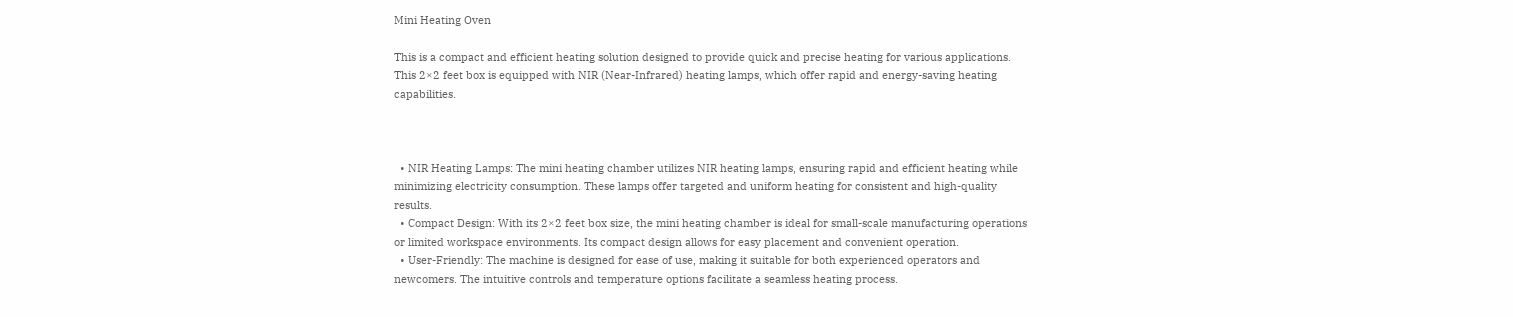Mini Heating Oven

This is a compact and efficient heating solution designed to provide quick and precise heating for various applications. This 2×2 feet box is equipped with NIR (Near-Infrared) heating lamps, which offer rapid and energy-saving heating capabilities.



  • NIR Heating Lamps: The mini heating chamber utilizes NIR heating lamps, ensuring rapid and efficient heating while minimizing electricity consumption. These lamps offer targeted and uniform heating for consistent and high-quality results.
  • Compact Design: With its 2×2 feet box size, the mini heating chamber is ideal for small-scale manufacturing operations or limited workspace environments. Its compact design allows for easy placement and convenient operation.
  • User-Friendly: The machine is designed for ease of use, making it suitable for both experienced operators and newcomers. The intuitive controls and temperature options facilitate a seamless heating process.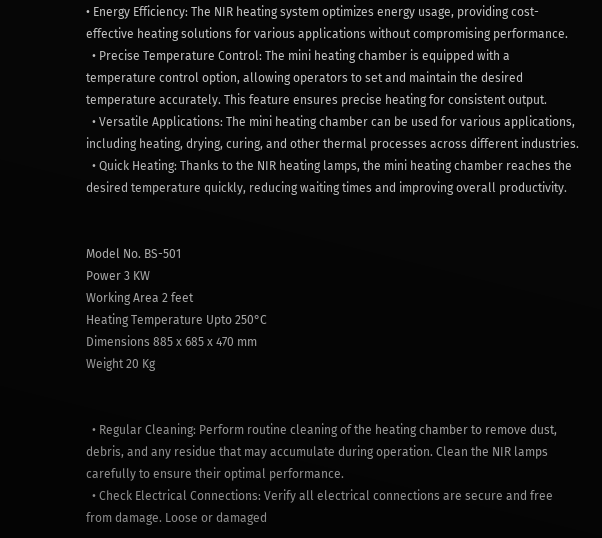• Energy Efficiency: The NIR heating system optimizes energy usage, providing cost-effective heating solutions for various applications without compromising performance.
  • Precise Temperature Control: The mini heating chamber is equipped with a temperature control option, allowing operators to set and maintain the desired temperature accurately. This feature ensures precise heating for consistent output.
  • Versatile Applications: The mini heating chamber can be used for various applications, including heating, drying, curing, and other thermal processes across different industries.
  • Quick Heating: Thanks to the NIR heating lamps, the mini heating chamber reaches the desired temperature quickly, reducing waiting times and improving overall productivity.


Model No. BS-501
Power 3 KW
Working Area 2 feet
Heating Temperature Upto 250°C
Dimensions 885 x 685 x 470 mm
Weight 20 Kg


  • Regular Cleaning: Perform routine cleaning of the heating chamber to remove dust, debris, and any residue that may accumulate during operation. Clean the NIR lamps carefully to ensure their optimal performance.
  • Check Electrical Connections: Verify all electrical connections are secure and free from damage. Loose or damaged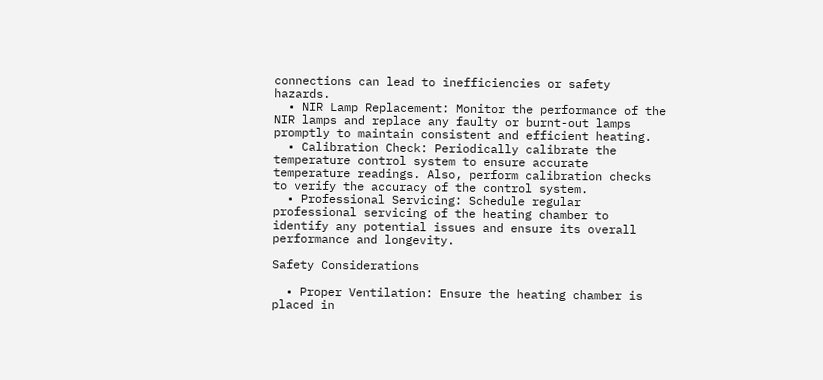connections can lead to inefficiencies or safety hazards.
  • NIR Lamp Replacement: Monitor the performance of the NIR lamps and replace any faulty or burnt-out lamps promptly to maintain consistent and efficient heating.
  • Calibration Check: Periodically calibrate the temperature control system to ensure accurate temperature readings. Also, perform calibration checks to verify the accuracy of the control system.
  • Professional Servicing: Schedule regular professional servicing of the heating chamber to identify any potential issues and ensure its overall performance and longevity.

Safety Considerations

  • Proper Ventilation: Ensure the heating chamber is placed in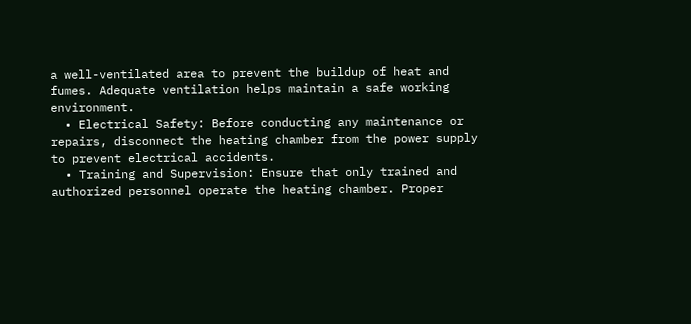a well-ventilated area to prevent the buildup of heat and fumes. Adequate ventilation helps maintain a safe working environment.
  • Electrical Safety: Before conducting any maintenance or repairs, disconnect the heating chamber from the power supply to prevent electrical accidents.
  • Training and Supervision: Ensure that only trained and authorized personnel operate the heating chamber. Proper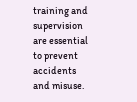training and supervision are essential to prevent accidents and misuse.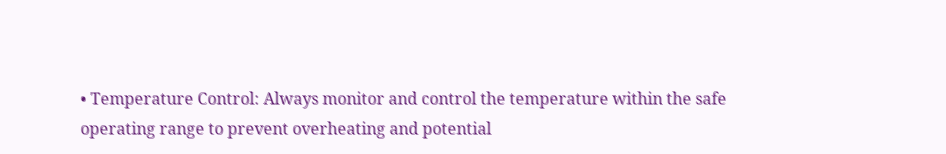• Temperature Control: Always monitor and control the temperature within the safe operating range to prevent overheating and potential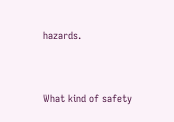hazards.


What kind of safety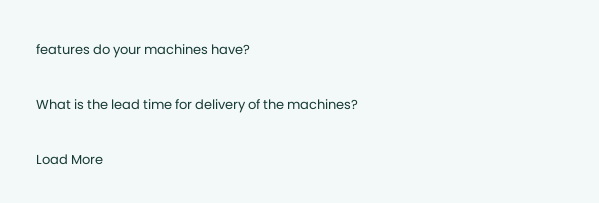features do your machines have?

What is the lead time for delivery of the machines?

Load More